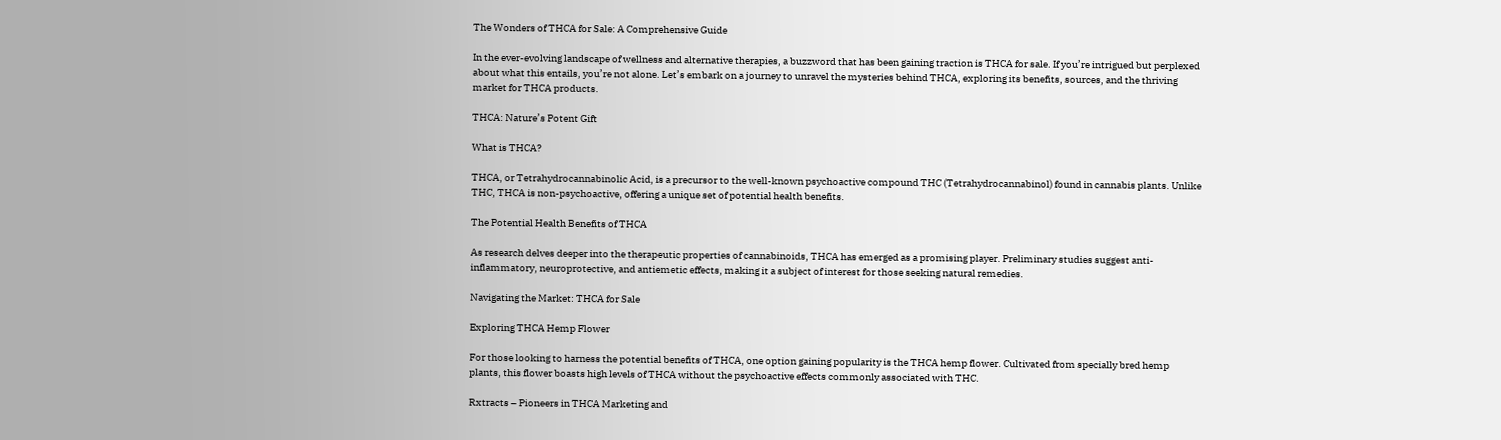The Wonders of THCA for Sale: A Comprehensive Guide

In the ever-evolving landscape of wellness and alternative therapies, a buzzword that has been gaining traction is THCA for sale. If you’re intrigued but perplexed about what this entails, you’re not alone. Let’s embark on a journey to unravel the mysteries behind THCA, exploring its benefits, sources, and the thriving market for THCA products.

THCA: Nature’s Potent Gift

What is THCA?

THCA, or Tetrahydrocannabinolic Acid, is a precursor to the well-known psychoactive compound THC (Tetrahydrocannabinol) found in cannabis plants. Unlike THC, THCA is non-psychoactive, offering a unique set of potential health benefits.

The Potential Health Benefits of THCA

As research delves deeper into the therapeutic properties of cannabinoids, THCA has emerged as a promising player. Preliminary studies suggest anti-inflammatory, neuroprotective, and antiemetic effects, making it a subject of interest for those seeking natural remedies.

Navigating the Market: THCA for Sale

Exploring THCA Hemp Flower

For those looking to harness the potential benefits of THCA, one option gaining popularity is the THCA hemp flower. Cultivated from specially bred hemp plants, this flower boasts high levels of THCA without the psychoactive effects commonly associated with THC.

Rxtracts – Pioneers in THCA Marketing and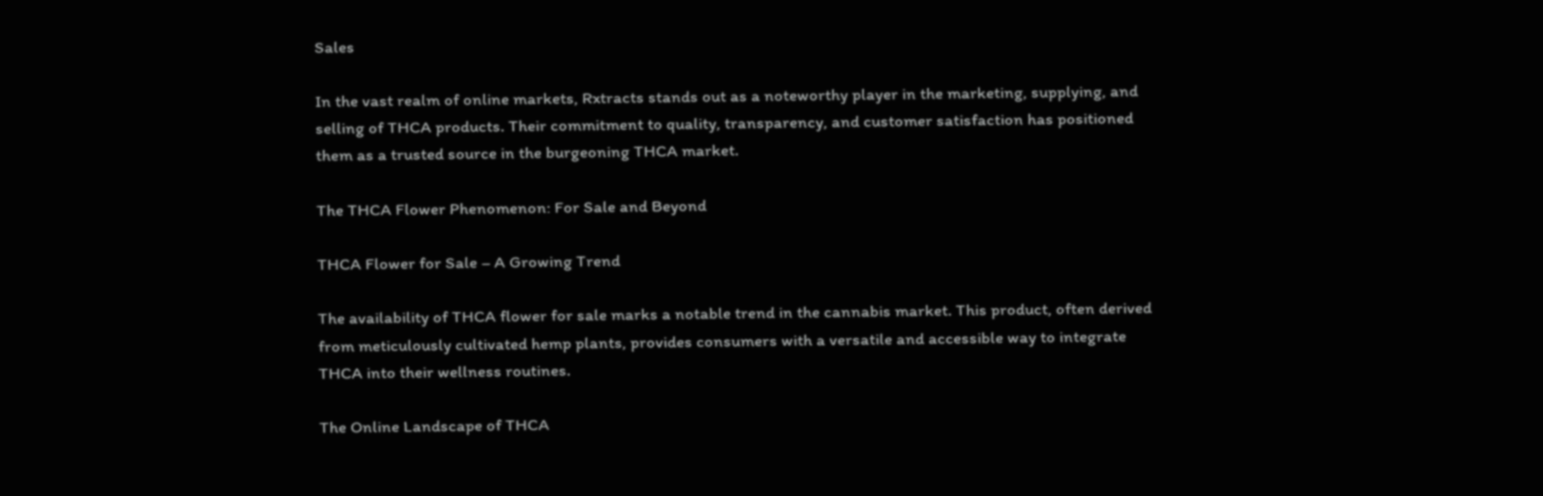Sales

In the vast realm of online markets, Rxtracts stands out as a noteworthy player in the marketing, supplying, and selling of THCA products. Their commitment to quality, transparency, and customer satisfaction has positioned them as a trusted source in the burgeoning THCA market.

The THCA Flower Phenomenon: For Sale and Beyond

THCA Flower for Sale – A Growing Trend

The availability of THCA flower for sale marks a notable trend in the cannabis market. This product, often derived from meticulously cultivated hemp plants, provides consumers with a versatile and accessible way to integrate THCA into their wellness routines.

The Online Landscape of THCA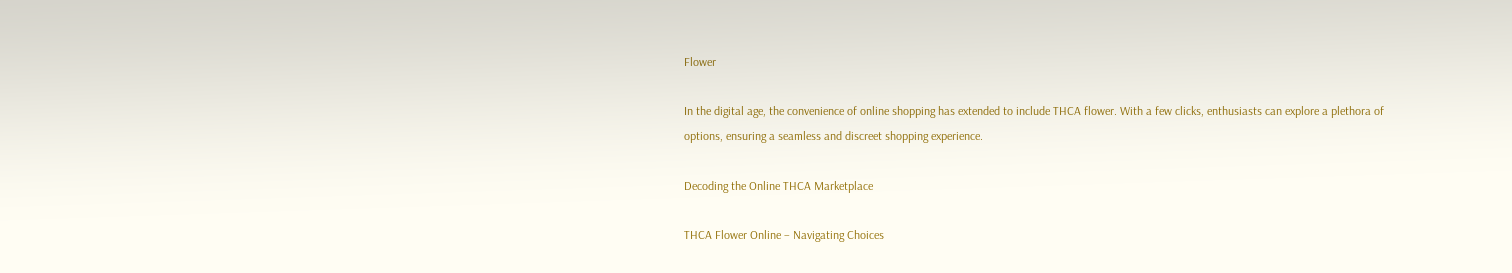Flower

In the digital age, the convenience of online shopping has extended to include THCA flower. With a few clicks, enthusiasts can explore a plethora of options, ensuring a seamless and discreet shopping experience.

Decoding the Online THCA Marketplace

THCA Flower Online – Navigating Choices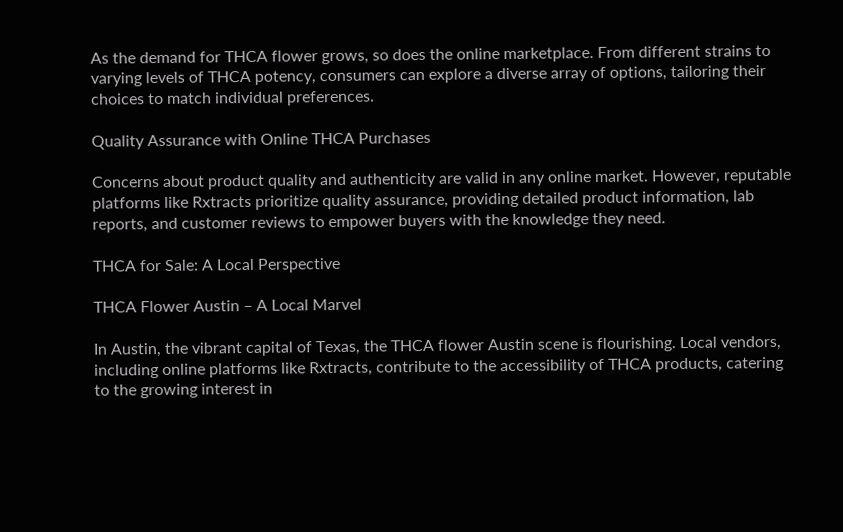As the demand for THCA flower grows, so does the online marketplace. From different strains to varying levels of THCA potency, consumers can explore a diverse array of options, tailoring their choices to match individual preferences.

Quality Assurance with Online THCA Purchases

Concerns about product quality and authenticity are valid in any online market. However, reputable platforms like Rxtracts prioritize quality assurance, providing detailed product information, lab reports, and customer reviews to empower buyers with the knowledge they need.

THCA for Sale: A Local Perspective

THCA Flower Austin – A Local Marvel

In Austin, the vibrant capital of Texas, the THCA flower Austin scene is flourishing. Local vendors, including online platforms like Rxtracts, contribute to the accessibility of THCA products, catering to the growing interest in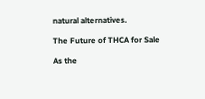natural alternatives.

The Future of THCA for Sale

As the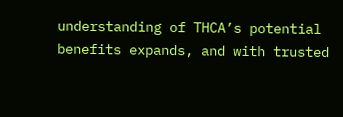understanding of THCA’s potential benefits expands, and with trusted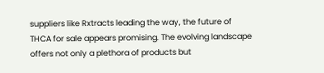suppliers like Rxtracts leading the way, the future of THCA for sale appears promising. The evolving landscape offers not only a plethora of products but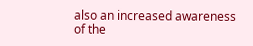also an increased awareness of the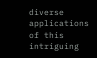diverse applications of this intriguing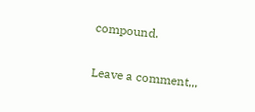compound.

Leave a comment,,,